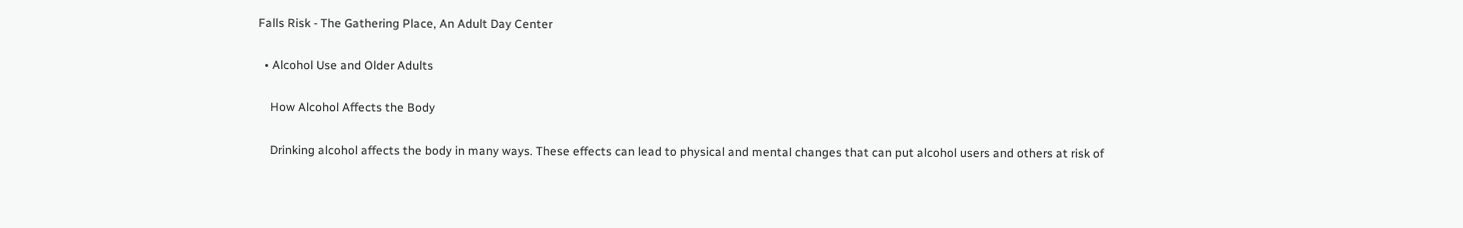Falls Risk - The Gathering Place, An Adult Day Center

  • Alcohol Use and Older Adults

    How Alcohol Affects the Body

    Drinking alcohol affects the body in many ways. These effects can lead to physical and mental changes that can put alcohol users and others at risk of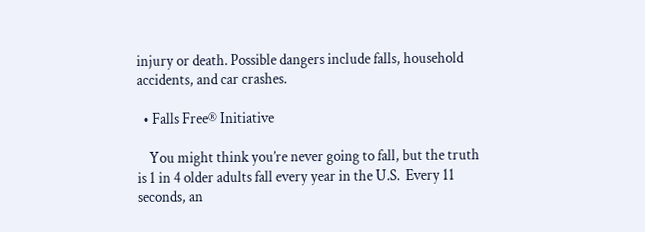injury or death. Possible dangers include falls, household accidents, and car crashes.

  • Falls Free® Initiative

    You might think you’re never going to fall, but the truth is 1 in 4 older adults fall every year in the U.S.  Every 11 seconds, an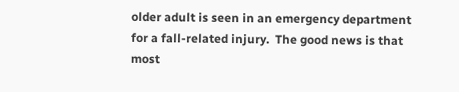older adult is seen in an emergency department for a fall-related injury.  The good news is that most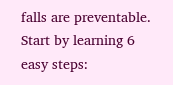falls are preventable. Start by learning 6 easy steps: